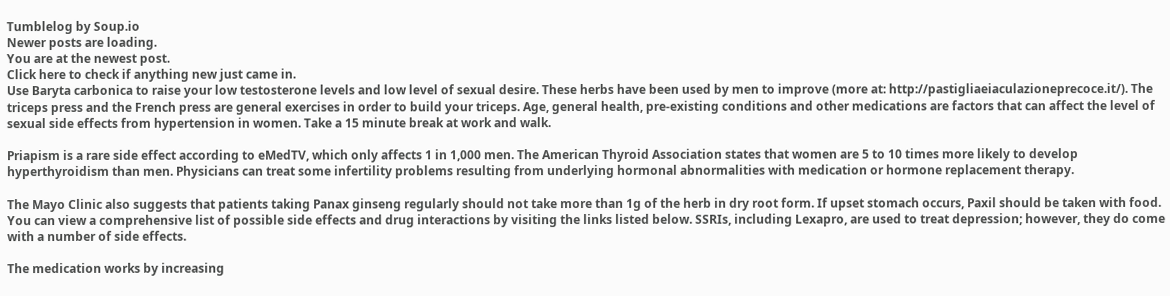Tumblelog by Soup.io
Newer posts are loading.
You are at the newest post.
Click here to check if anything new just came in.
Use Baryta carbonica to raise your low testosterone levels and low level of sexual desire. These herbs have been used by men to improve (more at: http://pastigliaeiaculazioneprecoce.it/). The triceps press and the French press are general exercises in order to build your triceps. Age, general health, pre-existing conditions and other medications are factors that can affect the level of sexual side effects from hypertension in women. Take a 15 minute break at work and walk.

Priapism is a rare side effect according to eMedTV, which only affects 1 in 1,000 men. The American Thyroid Association states that women are 5 to 10 times more likely to develop hyperthyroidism than men. Physicians can treat some infertility problems resulting from underlying hormonal abnormalities with medication or hormone replacement therapy.

The Mayo Clinic also suggests that patients taking Panax ginseng regularly should not take more than 1g of the herb in dry root form. If upset stomach occurs, Paxil should be taken with food. You can view a comprehensive list of possible side effects and drug interactions by visiting the links listed below. SSRIs, including Lexapro, are used to treat depression; however, they do come with a number of side effects.

The medication works by increasing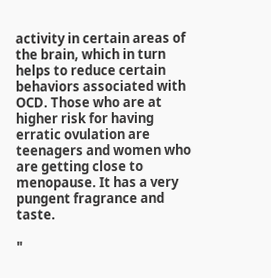activity in certain areas of the brain, which in turn helps to reduce certain behaviors associated with OCD. Those who are at higher risk for having erratic ovulation are teenagers and women who are getting close to menopause. It has a very pungent fragrance and taste.

"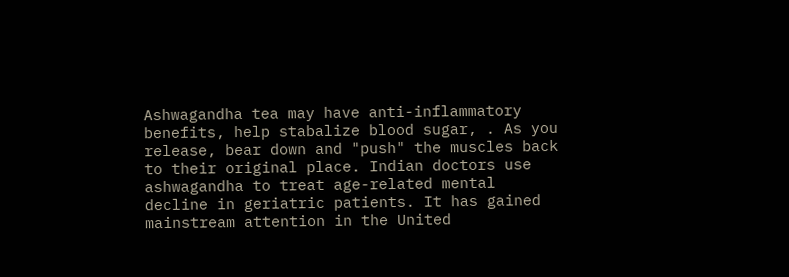Ashwagandha tea may have anti-inflammatory benefits, help stabalize blood sugar, . As you release, bear down and "push" the muscles back to their original place. Indian doctors use ashwagandha to treat age-related mental decline in geriatric patients. It has gained mainstream attention in the United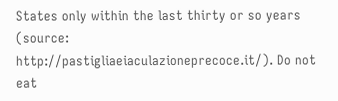States only within the last thirty or so years (source: http://pastigliaeiaculazioneprecoce.it/). Do not eat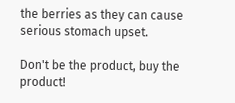the berries as they can cause serious stomach upset.

Don't be the product, buy the product!